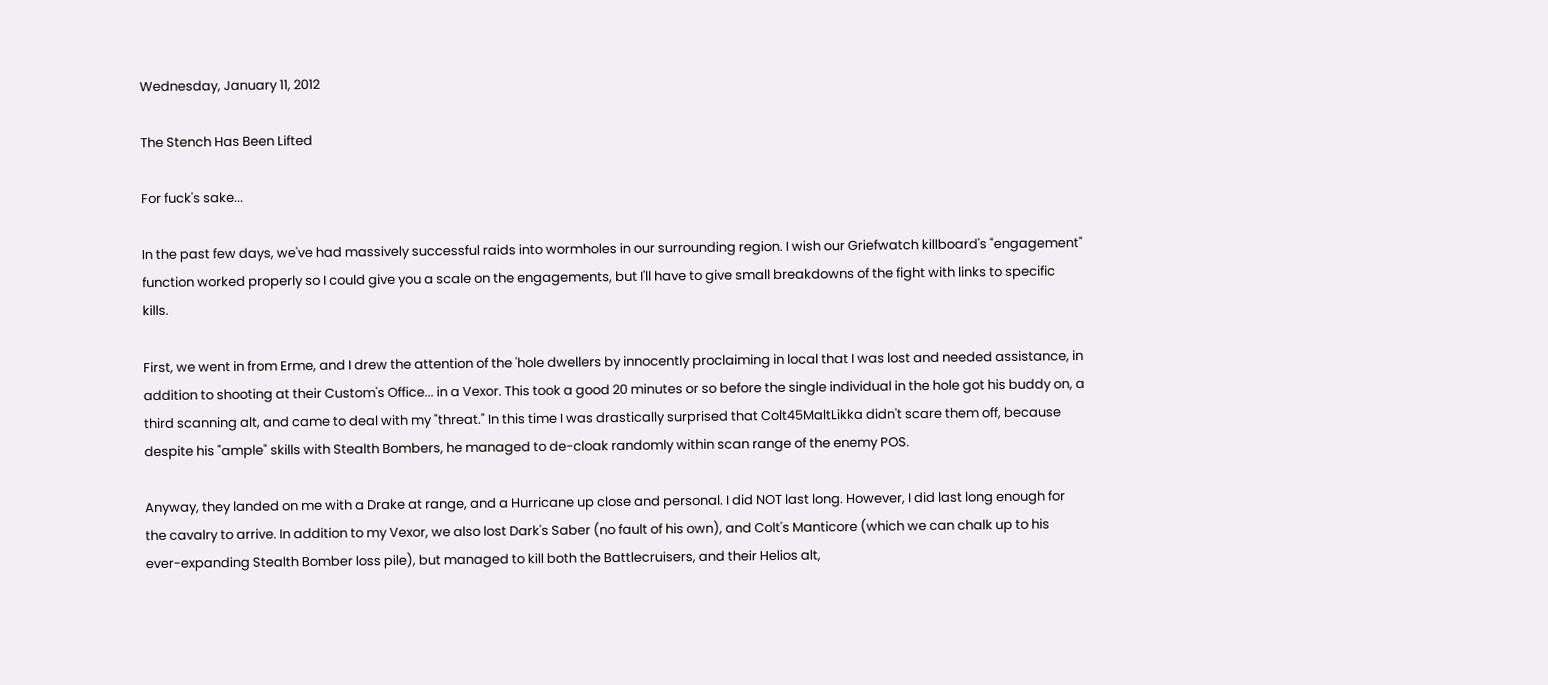Wednesday, January 11, 2012

The Stench Has Been Lifted

For fuck's sake...

In the past few days, we've had massively successful raids into wormholes in our surrounding region. I wish our Griefwatch killboard's "engagement" function worked properly so I could give you a scale on the engagements, but I'll have to give small breakdowns of the fight with links to specific kills.

First, we went in from Erme, and I drew the attention of the 'hole dwellers by innocently proclaiming in local that I was lost and needed assistance, in addition to shooting at their Custom's Office... in a Vexor. This took a good 20 minutes or so before the single individual in the hole got his buddy on, a third scanning alt, and came to deal with my "threat." In this time I was drastically surprised that Colt45MaltLikka didn't scare them off, because despite his "ample" skills with Stealth Bombers, he managed to de-cloak randomly within scan range of the enemy POS.

Anyway, they landed on me with a Drake at range, and a Hurricane up close and personal. I did NOT last long. However, I did last long enough for the cavalry to arrive. In addition to my Vexor, we also lost Dark's Saber (no fault of his own), and Colt's Manticore (which we can chalk up to his ever-expanding Stealth Bomber loss pile), but managed to kill both the Battlecruisers, and their Helios alt,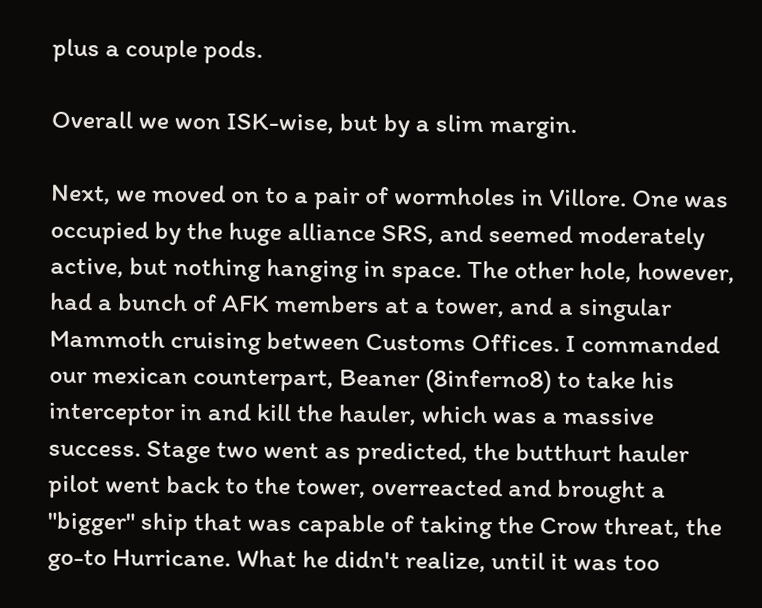plus a couple pods.

Overall we won ISK-wise, but by a slim margin.

Next, we moved on to a pair of wormholes in Villore. One was occupied by the huge alliance SRS, and seemed moderately active, but nothing hanging in space. The other hole, however, had a bunch of AFK members at a tower, and a singular Mammoth cruising between Customs Offices. I commanded our mexican counterpart, Beaner (8inferno8) to take his interceptor in and kill the hauler, which was a massive success. Stage two went as predicted, the butthurt hauler pilot went back to the tower, overreacted and brought a "bigger" ship that was capable of taking the Crow threat, the go-to Hurricane. What he didn't realize, until it was too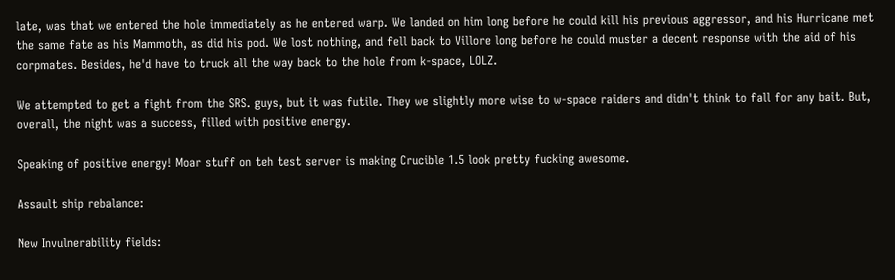late, was that we entered the hole immediately as he entered warp. We landed on him long before he could kill his previous aggressor, and his Hurricane met the same fate as his Mammoth, as did his pod. We lost nothing, and fell back to Villore long before he could muster a decent response with the aid of his corpmates. Besides, he'd have to truck all the way back to the hole from k-space, LOLZ.

We attempted to get a fight from the SRS. guys, but it was futile. They we slightly more wise to w-space raiders and didn't think to fall for any bait. But, overall, the night was a success, filled with positive energy.

Speaking of positive energy! Moar stuff on teh test server is making Crucible 1.5 look pretty fucking awesome.

Assault ship rebalance:

New Invulnerability fields: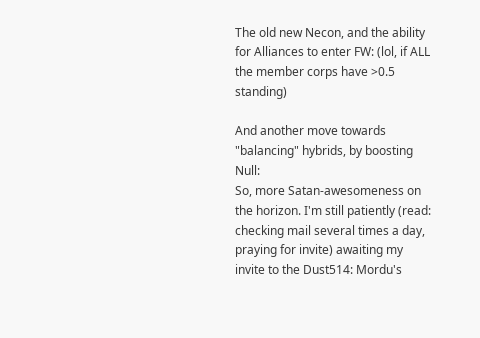The old new Necon, and the ability for Alliances to enter FW: (lol, if ALL the member corps have >0.5 standing)

And another move towards "balancing" hybrids, by boosting Null:
So, more Satan-awesomeness on the horizon. I'm still patiently (read: checking mail several times a day, praying for invite) awaiting my invite to the Dust514: Mordu's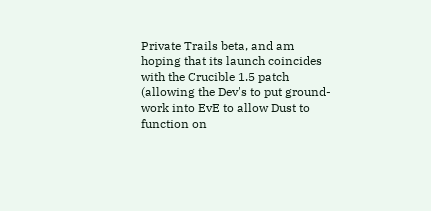Private Trails beta, and am hoping that its launch coincides with the Crucible 1.5 patch (allowing the Dev's to put ground-work into EvE to allow Dust to function on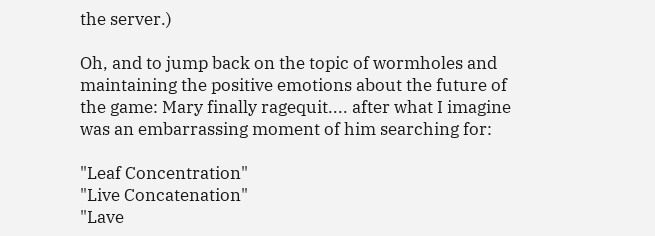the server.)

Oh, and to jump back on the topic of wormholes and maintaining the positive emotions about the future of the game: Mary finally ragequit.... after what I imagine was an embarrassing moment of him searching for:

"Leaf Concentration"
"Live Concatenation"
"Lave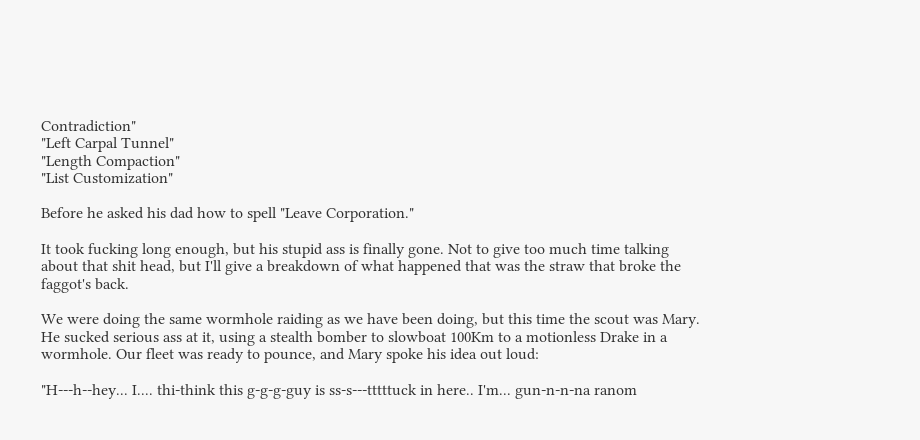Contradiction"
"Left Carpal Tunnel"
"Length Compaction"
"List Customization"

Before he asked his dad how to spell "Leave Corporation."

It took fucking long enough, but his stupid ass is finally gone. Not to give too much time talking about that shit head, but I'll give a breakdown of what happened that was the straw that broke the faggot's back.

We were doing the same wormhole raiding as we have been doing, but this time the scout was Mary. He sucked serious ass at it, using a stealth bomber to slowboat 100Km to a motionless Drake in a wormhole. Our fleet was ready to pounce, and Mary spoke his idea out loud:

"H---h--hey... I.... thi-think this g-g-g-guy is ss-s---tttttuck in here.. I'm... gun-n-n-na ranom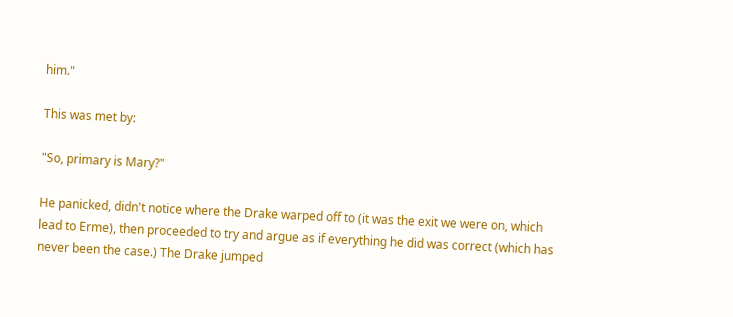him."

This was met by:

"So, primary is Mary?"

He panicked, didn't notice where the Drake warped off to (it was the exit we were on, which lead to Erme), then proceeded to try and argue as if everything he did was correct (which has never been the case.) The Drake jumped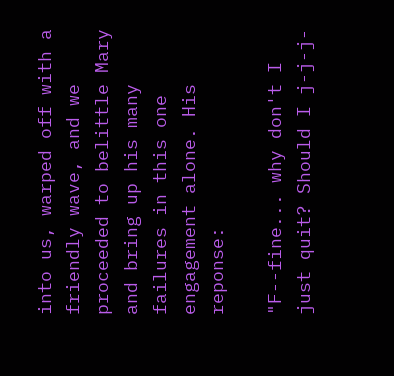into us, warped off with a friendly wave, and we proceeded to belittle Mary and bring up his many failures in this one engagement alone. His reponse:

"F--fine... why don't I just quit? Should I j-j-j-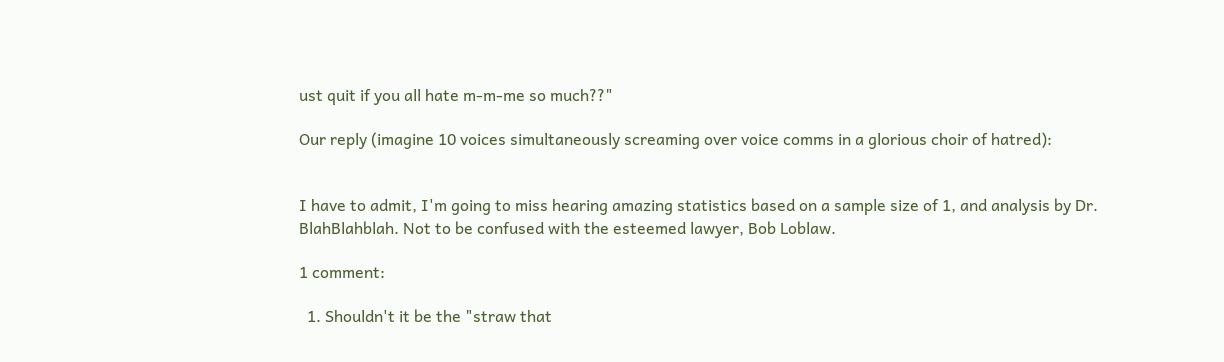ust quit if you all hate m-m-me so much??"

Our reply (imagine 10 voices simultaneously screaming over voice comms in a glorious choir of hatred):


I have to admit, I'm going to miss hearing amazing statistics based on a sample size of 1, and analysis by Dr. BlahBlahblah. Not to be confused with the esteemed lawyer, Bob Loblaw.

1 comment:

  1. Shouldn't it be the "straw that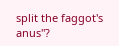split the faggot's anus"?